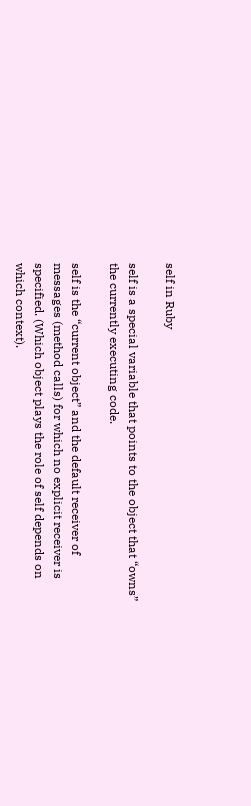self in Ruby

self is a special variable that points to the object that “owns” the currently executing code.

self is the “current object” and the default receiver of messages (method calls) for which no explicit receiver is specified. (Which object plays the role of self depends on which context).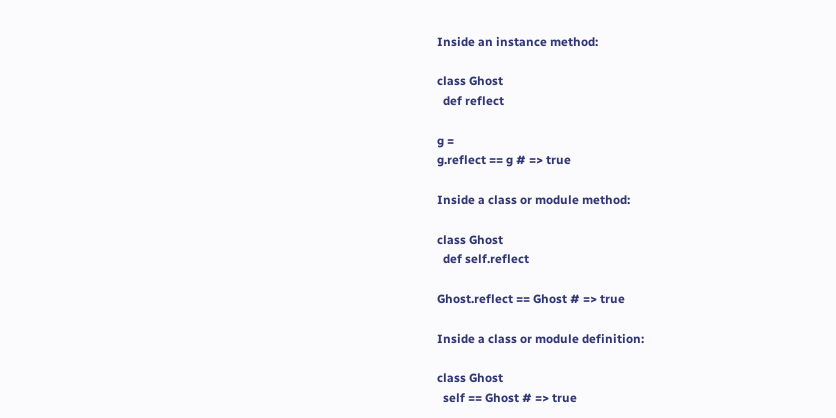Inside an instance method:

class Ghost
  def reflect

g =
g.reflect == g # => true

Inside a class or module method:

class Ghost
  def self.reflect

Ghost.reflect == Ghost # => true

Inside a class or module definition:

class Ghost
  self == Ghost # => true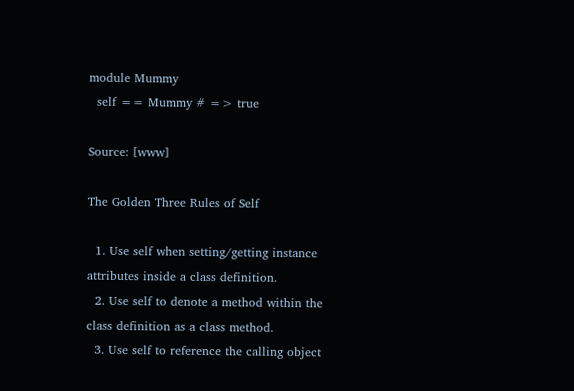module Mummy
  self == Mummy # => true

Source: [www]

The Golden Three Rules of Self

  1. Use self when setting/getting instance attributes inside a class definition.
  2. Use self to denote a method within the class definition as a class method.
  3. Use self to reference the calling object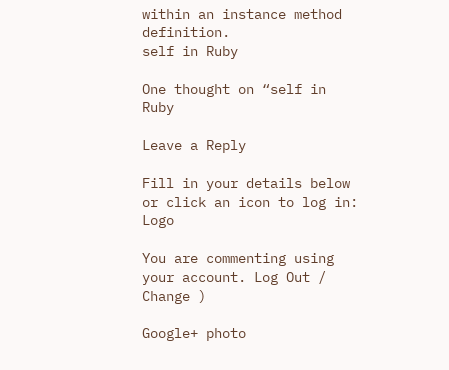within an instance method definition.
self in Ruby

One thought on “self in Ruby

Leave a Reply

Fill in your details below or click an icon to log in: Logo

You are commenting using your account. Log Out /  Change )

Google+ photo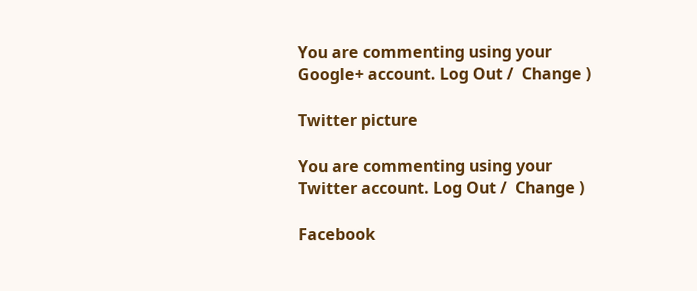You are commenting using your Google+ account. Log Out /  Change )

Twitter picture

You are commenting using your Twitter account. Log Out /  Change )

Facebook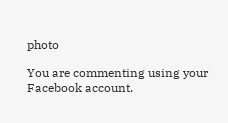photo

You are commenting using your Facebook account.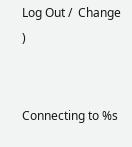Log Out /  Change )


Connecting to %s